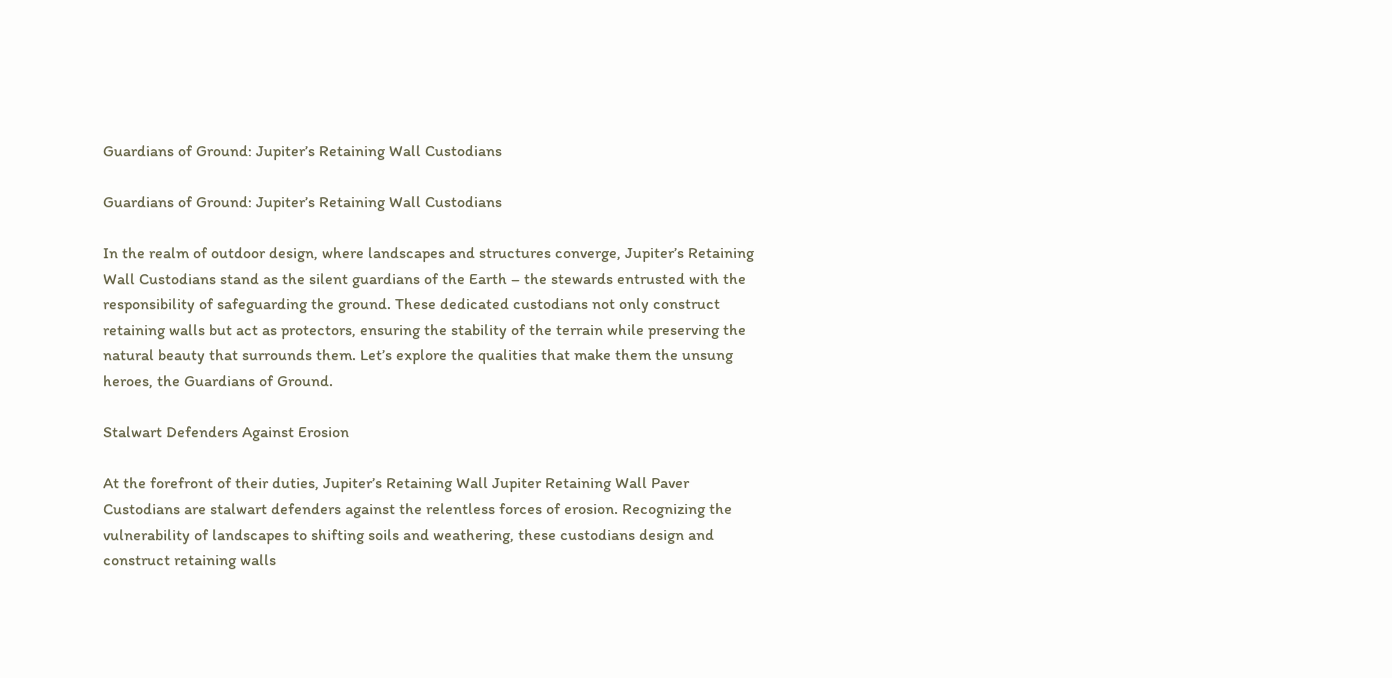Guardians of Ground: Jupiter’s Retaining Wall Custodians

Guardians of Ground: Jupiter’s Retaining Wall Custodians

In the realm of outdoor design, where landscapes and structures converge, Jupiter’s Retaining Wall Custodians stand as the silent guardians of the Earth – the stewards entrusted with the responsibility of safeguarding the ground. These dedicated custodians not only construct retaining walls but act as protectors, ensuring the stability of the terrain while preserving the natural beauty that surrounds them. Let’s explore the qualities that make them the unsung heroes, the Guardians of Ground.

Stalwart Defenders Against Erosion

At the forefront of their duties, Jupiter’s Retaining Wall Jupiter Retaining Wall Paver Custodians are stalwart defenders against the relentless forces of erosion. Recognizing the vulnerability of landscapes to shifting soils and weathering, these custodians design and construct retaining walls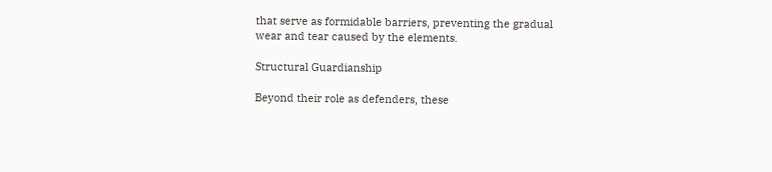that serve as formidable barriers, preventing the gradual wear and tear caused by the elements.

Structural Guardianship

Beyond their role as defenders, these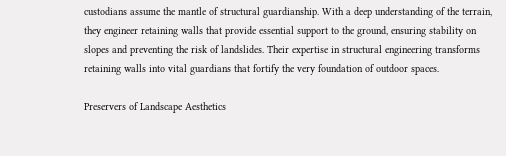custodians assume the mantle of structural guardianship. With a deep understanding of the terrain, they engineer retaining walls that provide essential support to the ground, ensuring stability on slopes and preventing the risk of landslides. Their expertise in structural engineering transforms retaining walls into vital guardians that fortify the very foundation of outdoor spaces.

Preservers of Landscape Aesthetics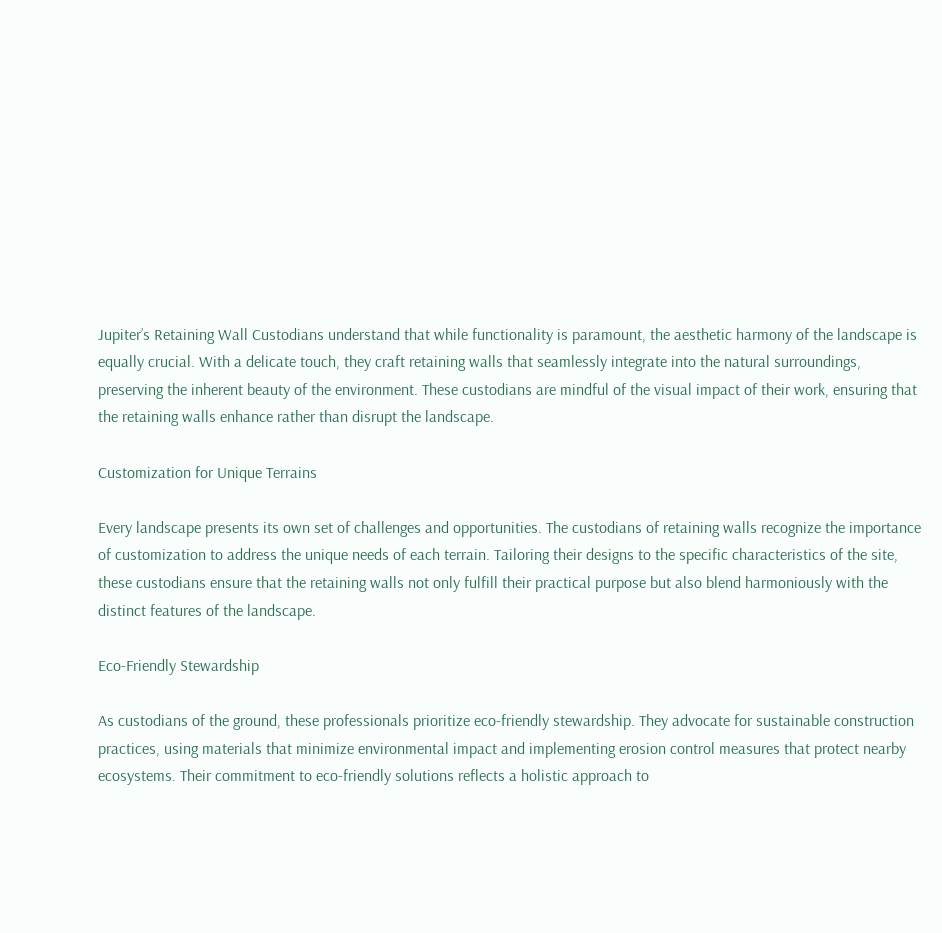Jupiter’s Retaining Wall Custodians understand that while functionality is paramount, the aesthetic harmony of the landscape is equally crucial. With a delicate touch, they craft retaining walls that seamlessly integrate into the natural surroundings, preserving the inherent beauty of the environment. These custodians are mindful of the visual impact of their work, ensuring that the retaining walls enhance rather than disrupt the landscape.

Customization for Unique Terrains

Every landscape presents its own set of challenges and opportunities. The custodians of retaining walls recognize the importance of customization to address the unique needs of each terrain. Tailoring their designs to the specific characteristics of the site, these custodians ensure that the retaining walls not only fulfill their practical purpose but also blend harmoniously with the distinct features of the landscape.

Eco-Friendly Stewardship

As custodians of the ground, these professionals prioritize eco-friendly stewardship. They advocate for sustainable construction practices, using materials that minimize environmental impact and implementing erosion control measures that protect nearby ecosystems. Their commitment to eco-friendly solutions reflects a holistic approach to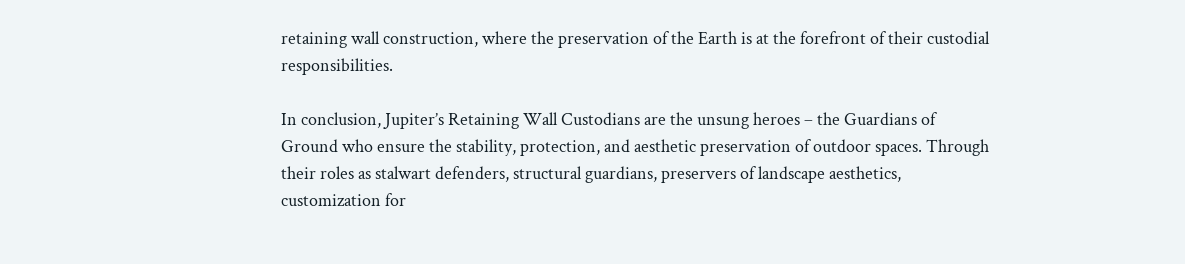retaining wall construction, where the preservation of the Earth is at the forefront of their custodial responsibilities.

In conclusion, Jupiter’s Retaining Wall Custodians are the unsung heroes – the Guardians of Ground who ensure the stability, protection, and aesthetic preservation of outdoor spaces. Through their roles as stalwart defenders, structural guardians, preservers of landscape aesthetics, customization for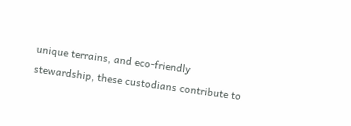unique terrains, and eco-friendly stewardship, these custodians contribute to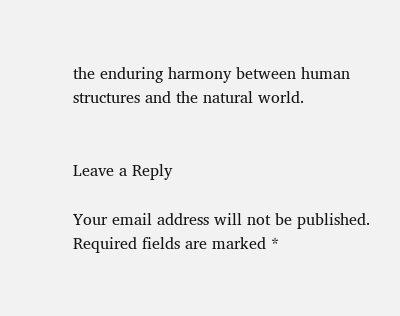the enduring harmony between human structures and the natural world.


Leave a Reply

Your email address will not be published. Required fields are marked *